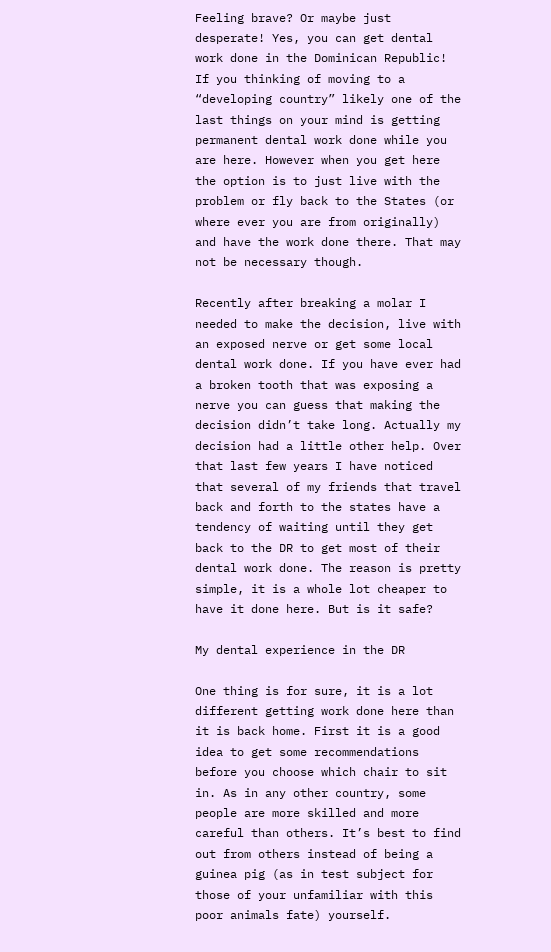Feeling brave? Or maybe just desperate! Yes, you can get dental work done in the Dominican Republic! If you thinking of moving to a “developing country” likely one of the last things on your mind is getting permanent dental work done while you are here. However when you get here the option is to just live with the problem or fly back to the States (or where ever you are from originally) and have the work done there. That may not be necessary though.

Recently after breaking a molar I needed to make the decision, live with an exposed nerve or get some local dental work done. If you have ever had a broken tooth that was exposing a nerve you can guess that making the decision didn’t take long. Actually my decision had a little other help. Over that last few years I have noticed that several of my friends that travel back and forth to the states have a tendency of waiting until they get back to the DR to get most of their dental work done. The reason is pretty simple, it is a whole lot cheaper to have it done here. But is it safe?

My dental experience in the DR

One thing is for sure, it is a lot different getting work done here than it is back home. First it is a good idea to get some recommendations before you choose which chair to sit in. As in any other country, some people are more skilled and more careful than others. It’s best to find out from others instead of being a guinea pig (as in test subject for those of your unfamiliar with this poor animals fate) yourself.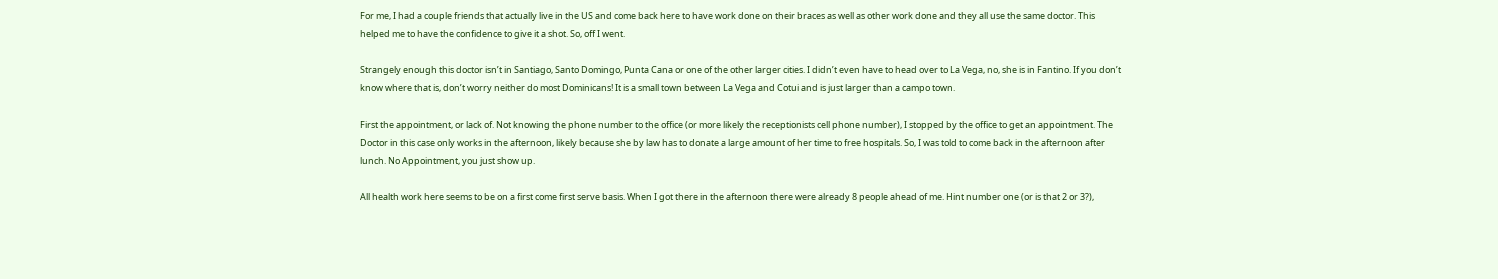For me, I had a couple friends that actually live in the US and come back here to have work done on their braces as well as other work done and they all use the same doctor. This helped me to have the confidence to give it a shot. So, off I went.

Strangely enough this doctor isn’t in Santiago, Santo Domingo, Punta Cana or one of the other larger cities. I didn’t even have to head over to La Vega, no, she is in Fantino. If you don’t know where that is, don’t worry neither do most Dominicans! It is a small town between La Vega and Cotui and is just larger than a campo town.

First the appointment, or lack of. Not knowing the phone number to the office (or more likely the receptionists cell phone number), I stopped by the office to get an appointment. The Doctor in this case only works in the afternoon, likely because she by law has to donate a large amount of her time to free hospitals. So, I was told to come back in the afternoon after lunch. No Appointment, you just show up.

All health work here seems to be on a first come first serve basis. When I got there in the afternoon there were already 8 people ahead of me. Hint number one (or is that 2 or 3?),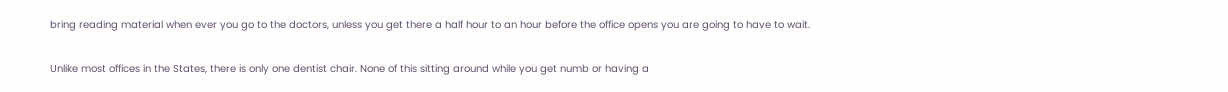bring reading material when ever you go to the doctors, unless you get there a half hour to an hour before the office opens you are going to have to wait.

Unlike most offices in the States, there is only one dentist chair. None of this sitting around while you get numb or having a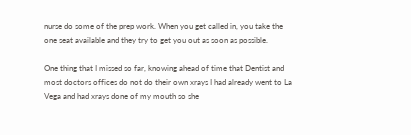nurse do some of the prep work. When you get called in, you take the one seat available and they try to get you out as soon as possible.

One thing that I missed so far, knowing ahead of time that Dentist and most doctors offices do not do their own xrays I had already went to La Vega and had xrays done of my mouth so she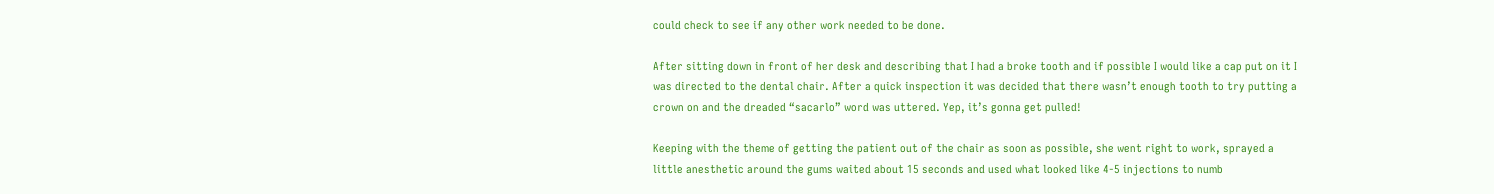could check to see if any other work needed to be done.

After sitting down in front of her desk and describing that I had a broke tooth and if possible I would like a cap put on it I was directed to the dental chair. After a quick inspection it was decided that there wasn’t enough tooth to try putting a crown on and the dreaded “sacarlo” word was uttered. Yep, it’s gonna get pulled!

Keeping with the theme of getting the patient out of the chair as soon as possible, she went right to work, sprayed a little anesthetic around the gums waited about 15 seconds and used what looked like 4-5 injections to numb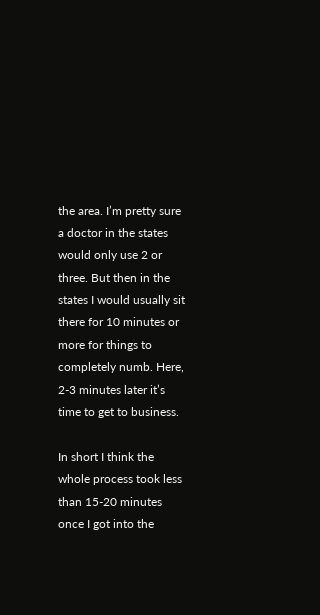the area. I’m pretty sure a doctor in the states would only use 2 or three. But then in the states I would usually sit there for 10 minutes or more for things to completely numb. Here, 2-3 minutes later it’s time to get to business.

In short I think the whole process took less than 15-20 minutes once I got into the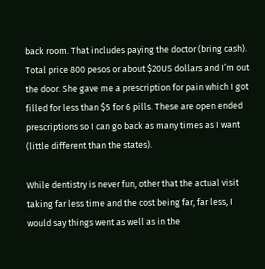back room. That includes paying the doctor (bring cash). Total price 800 pesos or about $20US dollars and I’m out the door. She gave me a prescription for pain which I got filled for less than $5 for 6 pills. These are open ended prescriptions so I can go back as many times as I want (little different than the states).

While dentistry is never fun, other that the actual visit taking far less time and the cost being far, far less, I would say things went as well as in the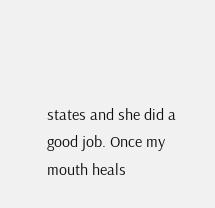states and she did a good job. Once my mouth heals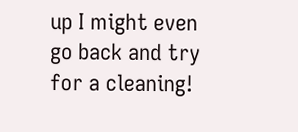up I might even go back and try for a cleaning!